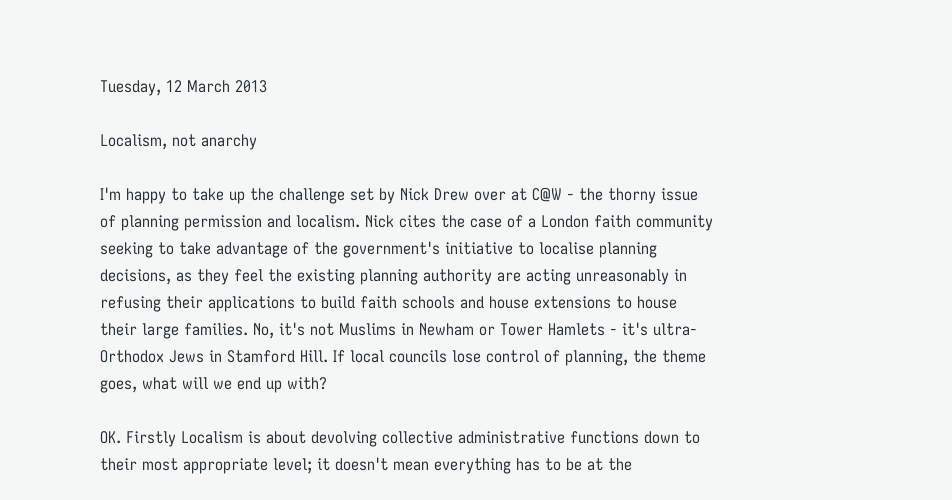Tuesday, 12 March 2013

Localism, not anarchy

I'm happy to take up the challenge set by Nick Drew over at C@W - the thorny issue of planning permission and localism. Nick cites the case of a London faith community seeking to take advantage of the government's initiative to localise planning decisions, as they feel the existing planning authority are acting unreasonably in refusing their applications to build faith schools and house extensions to house their large families. No, it's not Muslims in Newham or Tower Hamlets - it's ultra-Orthodox Jews in Stamford Hill. If local councils lose control of planning, the theme goes, what will we end up with?

OK. Firstly Localism is about devolving collective administrative functions down to their most appropriate level; it doesn't mean everything has to be at the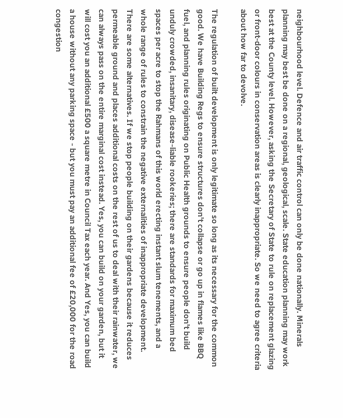neighbourhood level. Defence and air traffic control can only be done nationally. Minerals planning may best be done on a regional, geological, scale. State education planning may work best at the County level. However, asking the Secretary of State to rule on replacement glazing or front-door colours in conservation areas is clearly inappropriate. So we need to agree criteria about how far to devolve.

The regulation of built development is only legitimate so long as its necessary for the common good. We have Building Regs to ensure structures don't collapse or go up in flames like BBQ fuel, and planning rules originating on Public Health grounds to ensure people don't build unduly crowded, insanitary, disease-liable rookeries; there are standards for maximum bed spaces per acre to stop the Rahmans of this world erecting instant slum tenements, and a whole range of rules to constrain the negative externalities of inappropriate development. There are some alternatives. If we stop people building on their gardens because it reduces permeable ground and places additional costs on the rest of us to deal with their rainwater, we can always pass on the entire marginal cost instead. Yes, you can build on your garden, but it will cost you an additional £500 a square metre in Council Tax each year. And Yes, you can build a house without any parking space - but you must pay an additional fee of £20,000 for the road congestion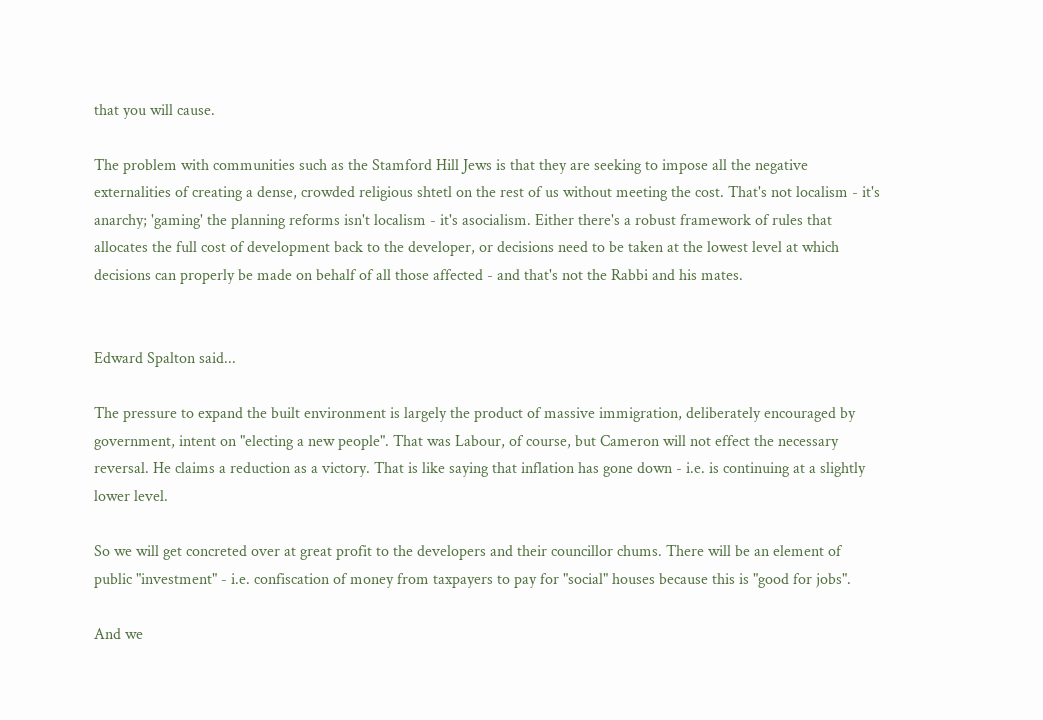that you will cause.

The problem with communities such as the Stamford Hill Jews is that they are seeking to impose all the negative externalities of creating a dense, crowded religious shtetl on the rest of us without meeting the cost. That's not localism - it's anarchy; 'gaming' the planning reforms isn't localism - it's asocialism. Either there's a robust framework of rules that allocates the full cost of development back to the developer, or decisions need to be taken at the lowest level at which decisions can properly be made on behalf of all those affected - and that's not the Rabbi and his mates.


Edward Spalton said...

The pressure to expand the built environment is largely the product of massive immigration, deliberately encouraged by government, intent on "electing a new people". That was Labour, of course, but Cameron will not effect the necessary reversal. He claims a reduction as a victory. That is like saying that inflation has gone down - i.e. is continuing at a slightly lower level.

So we will get concreted over at great profit to the developers and their councillor chums. There will be an element of public "investment" - i.e. confiscation of money from taxpayers to pay for "social" houses because this is "good for jobs".

And we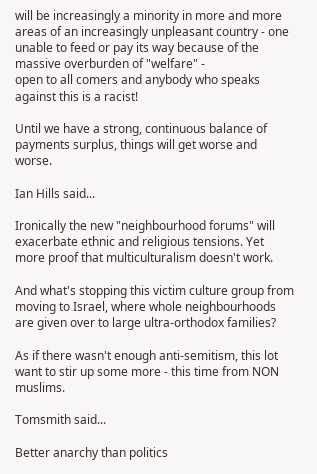will be increasingly a minority in more and more areas of an increasingly unpleasant country - one unable to feed or pay its way because of the massive overburden of "welfare" -
open to all comers and anybody who speaks against this is a racist!

Until we have a strong, continuous balance of payments surplus, things will get worse and worse.

Ian Hills said...

Ironically the new "neighbourhood forums" will exacerbate ethnic and religious tensions. Yet more proof that multiculturalism doesn't work.

And what's stopping this victim culture group from moving to Israel, where whole neighbourhoods are given over to large ultra-orthodox families?

As if there wasn't enough anti-semitism, this lot want to stir up some more - this time from NON muslims.

Tomsmith said...

Better anarchy than politics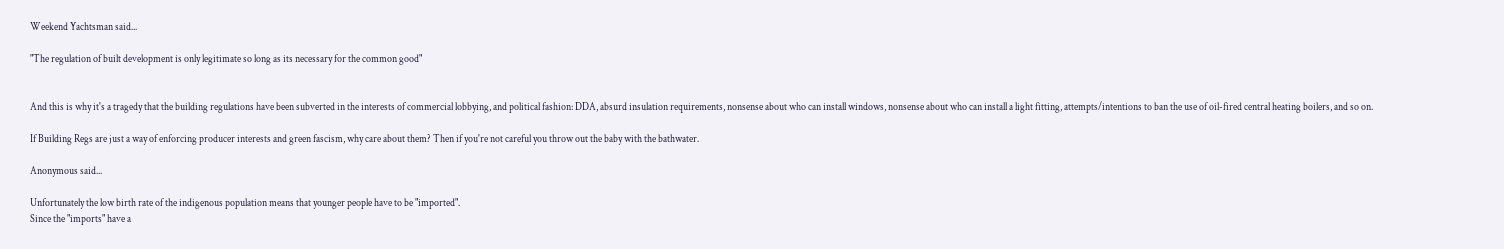Weekend Yachtsman said...

"The regulation of built development is only legitimate so long as its necessary for the common good"


And this is why it's a tragedy that the building regulations have been subverted in the interests of commercial lobbying, and political fashion: DDA, absurd insulation requirements, nonsense about who can install windows, nonsense about who can install a light fitting, attempts/intentions to ban the use of oil-fired central heating boilers, and so on.

If Building Regs are just a way of enforcing producer interests and green fascism, why care about them? Then if you're not careful you throw out the baby with the bathwater.

Anonymous said...

Unfortunately the low birth rate of the indigenous population means that younger people have to be "imported".
Since the "imports" have a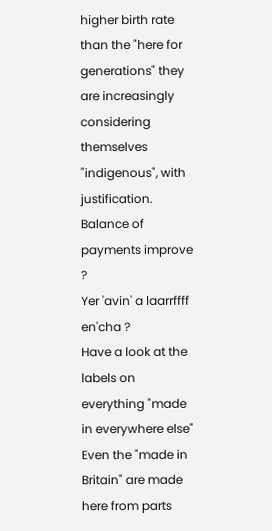higher birth rate than the "here for generations" they are increasingly considering themselves "indigenous", with justification.
Balance of payments improve ?
Yer 'avin' a laarrffff en'cha ?
Have a look at the labels on everything "made in everywhere else"
Even the "made in Britain" are made here from parts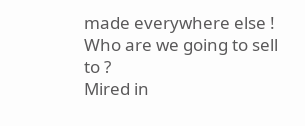made everywhere else !
Who are we going to sell to ?
Mired in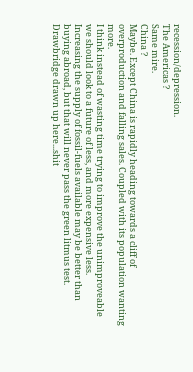recession/depression.
The Americas ?
Same mire.
China ?
Maybe. Except China is rapidly heading towards a cliff of overproduction and falling sales. Coupled with its population wanting more.
I think instead of wasting time trying to improve the unimproveable we should look to a future of less, and more expensive less.
Increasing the supply of fossil-fuels available may be better than buying abroad, but that will never pass the green litmus test.
Drawbridge drawn up here...shit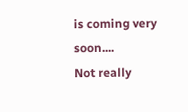is coming very soon....
Not really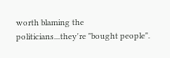worth blaming the politicians...they're "bought people".